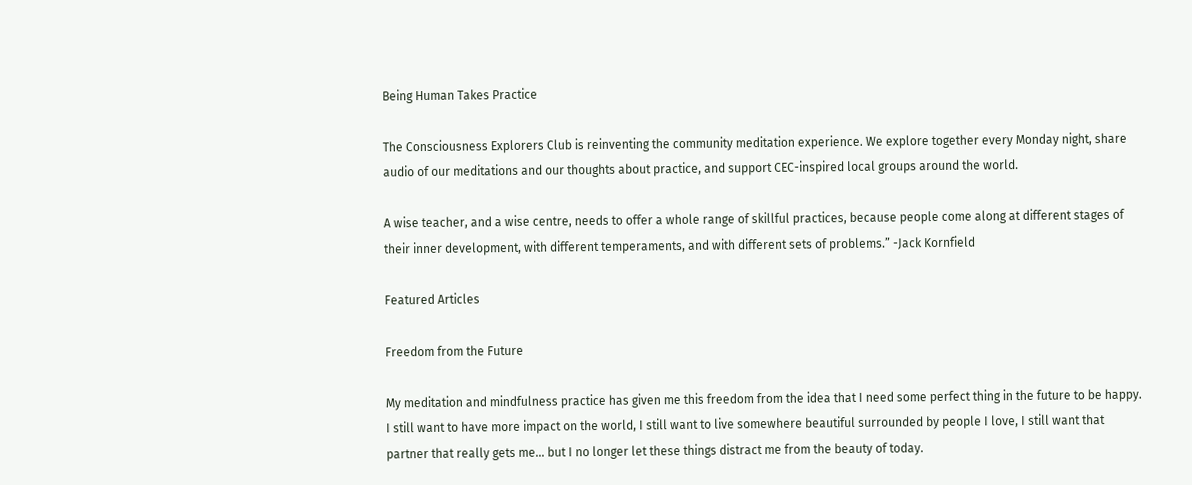Being Human Takes Practice

The Consciousness Explorers Club is reinventing the community meditation experience. We explore together every Monday night, share audio of our meditations and our thoughts about practice, and support CEC-inspired local groups around the world.

A wise teacher, and a wise centre, needs to offer a whole range of skillful practices, because people come along at different stages of their inner development, with different temperaments, and with different sets of problems.” -Jack Kornfield

Featured Articles

Freedom from the Future

My meditation and mindfulness practice has given me this freedom from the idea that I need some perfect thing in the future to be happy.  I still want to have more impact on the world, I still want to live somewhere beautiful surrounded by people I love, I still want that partner that really gets me… but I no longer let these things distract me from the beauty of today.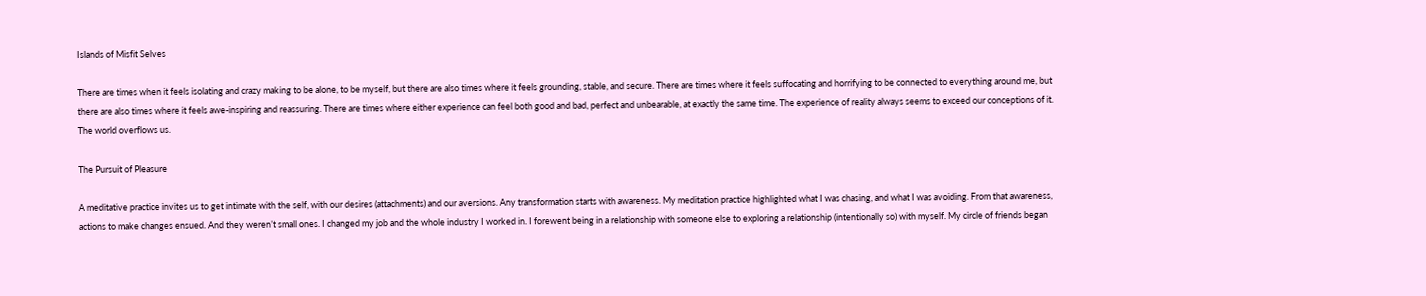Islands of Misfit Selves

There are times when it feels isolating and crazy making to be alone, to be myself, but there are also times where it feels grounding, stable, and secure. There are times where it feels suffocating and horrifying to be connected to everything around me, but there are also times where it feels awe-inspiring and reassuring. There are times where either experience can feel both good and bad, perfect and unbearable, at exactly the same time. The experience of reality always seems to exceed our conceptions of it. The world overflows us.

The Pursuit of Pleasure

A meditative practice invites us to get intimate with the self, with our desires (attachments) and our aversions. Any transformation starts with awareness. My meditation practice highlighted what I was chasing, and what I was avoiding. From that awareness, actions to make changes ensued. And they weren’t small ones. I changed my job and the whole industry I worked in. I forewent being in a relationship with someone else to exploring a relationship (intentionally so) with myself. My circle of friends began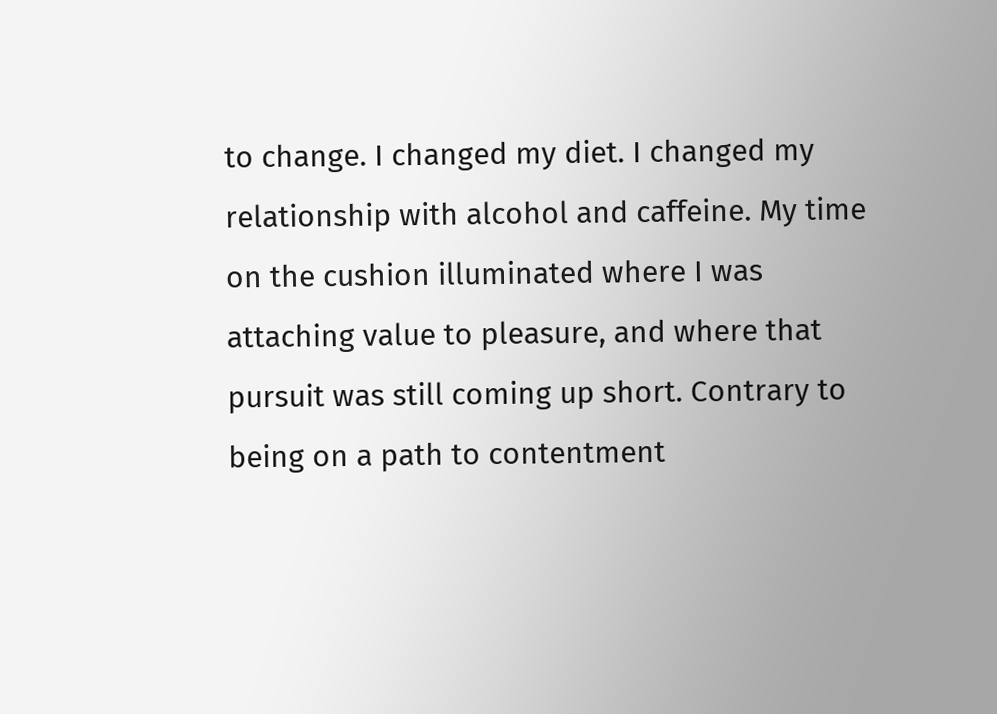to change. I changed my diet. I changed my relationship with alcohol and caffeine. My time on the cushion illuminated where I was attaching value to pleasure, and where that pursuit was still coming up short. Contrary to being on a path to contentment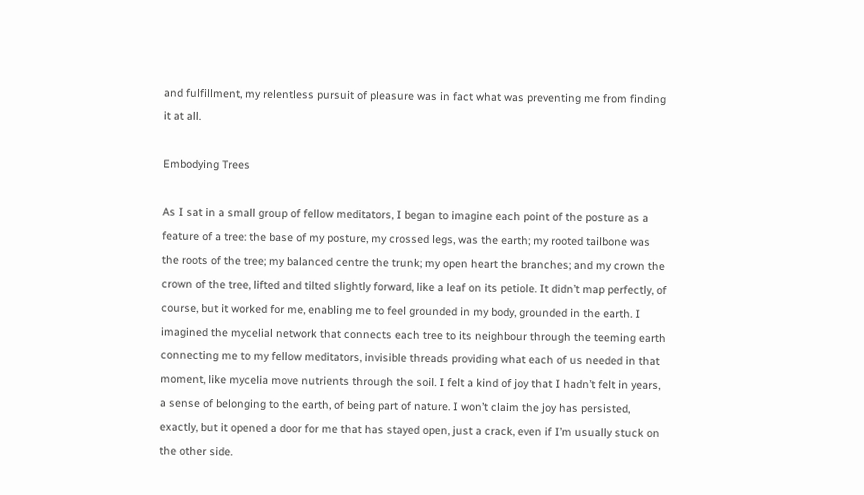and fulfillment, my relentless pursuit of pleasure was in fact what was preventing me from finding it at all.

Embodying Trees

As I sat in a small group of fellow meditators, I began to imagine each point of the posture as a feature of a tree: the base of my posture, my crossed legs, was the earth; my rooted tailbone was the roots of the tree; my balanced centre the trunk; my open heart the branches; and my crown the crown of the tree, lifted and tilted slightly forward, like a leaf on its petiole. It didn’t map perfectly, of course, but it worked for me, enabling me to feel grounded in my body, grounded in the earth. I imagined the mycelial network that connects each tree to its neighbour through the teeming earth connecting me to my fellow meditators, invisible threads providing what each of us needed in that moment, like mycelia move nutrients through the soil. I felt a kind of joy that I hadn’t felt in years, a sense of belonging to the earth, of being part of nature. I won’t claim the joy has persisted, exactly, but it opened a door for me that has stayed open, just a crack, even if I’m usually stuck on the other side.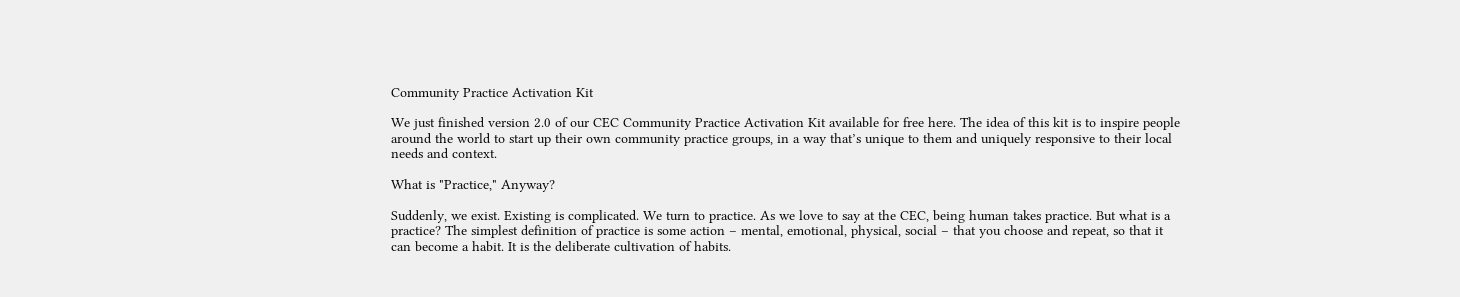Community Practice Activation Kit

We just finished version 2.0 of our CEC Community Practice Activation Kit available for free here. The idea of this kit is to inspire people around the world to start up their own community practice groups, in a way that’s unique to them and uniquely responsive to their local needs and context.

What is "Practice," Anyway?

Suddenly, we exist. Existing is complicated. We turn to practice. As we love to say at the CEC, being human takes practice. But what is a practice? The simplest definition of practice is some action – mental, emotional, physical, social – that you choose and repeat, so that it can become a habit. It is the deliberate cultivation of habits.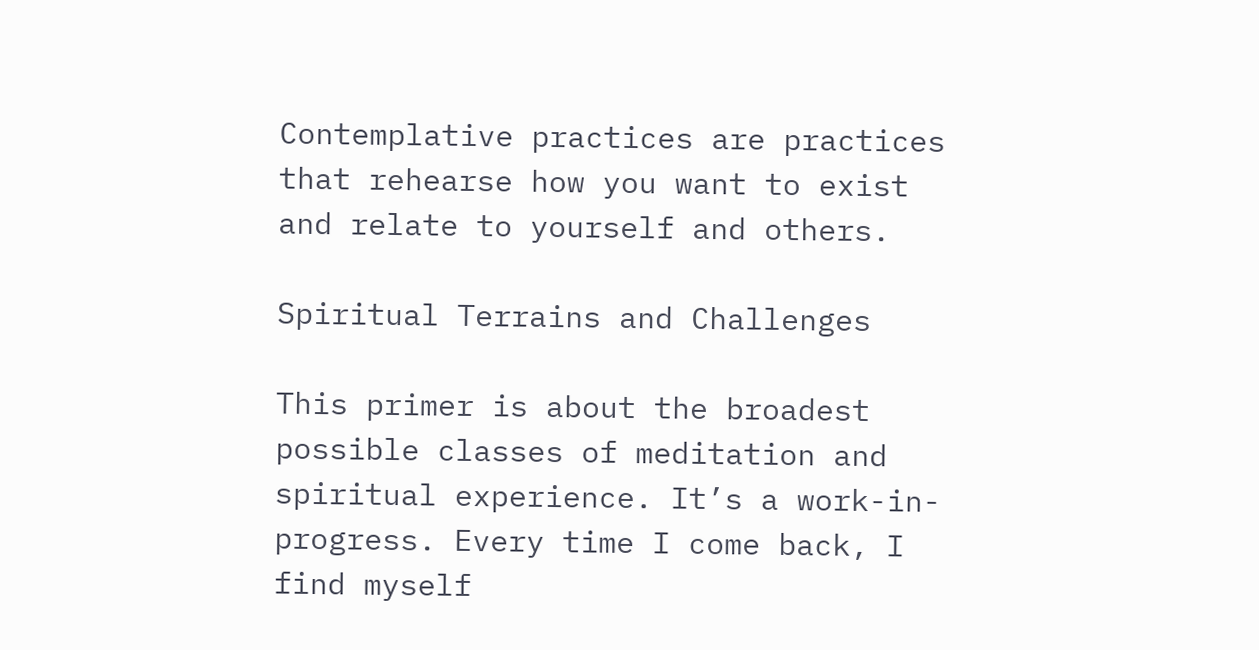Contemplative practices are practices that rehearse how you want to exist and relate to yourself and others.

Spiritual Terrains and Challenges

This primer is about the broadest possible classes of meditation and spiritual experience. It’s a work-in-progress. Every time I come back, I find myself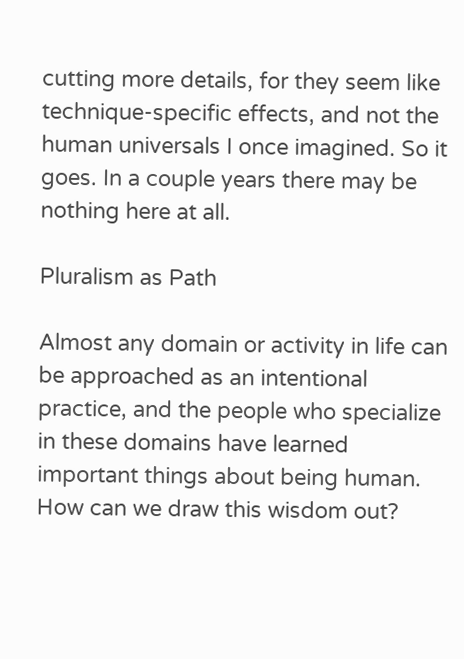cutting more details, for they seem like technique-specific effects, and not the human universals I once imagined. So it goes. In a couple years there may be nothing here at all.

Pluralism as Path

Almost any domain or activity in life can be approached as an intentional practice, and the people who specialize in these domains have learned important things about being human. How can we draw this wisdom out?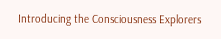Introducing the Consciousness Explorers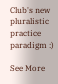Club's new pluralistic practice paradigm :)

See More